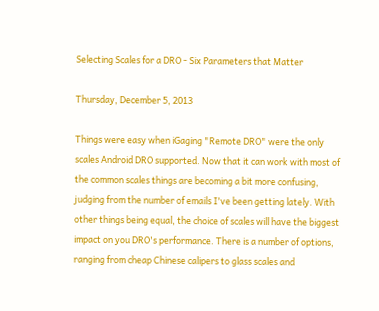Selecting Scales for a DRO - Six Parameters that Matter

Thursday, December 5, 2013

Things were easy when iGaging "Remote DRO" were the only scales Android DRO supported. Now that it can work with most of the common scales things are becoming a bit more confusing, judging from the number of emails I've been getting lately. With other things being equal, the choice of scales will have the biggest impact on you DRO's performance. There is a number of options, ranging from cheap Chinese calipers to glass scales and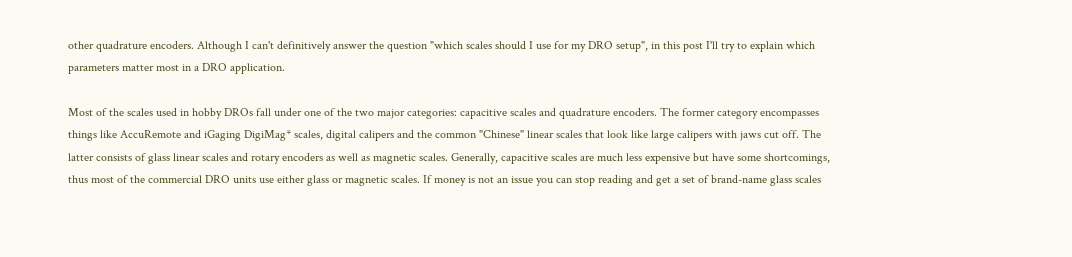other quadrature encoders. Although I can't definitively answer the question "which scales should I use for my DRO setup", in this post I'll try to explain which parameters matter most in a DRO application.

Most of the scales used in hobby DROs fall under one of the two major categories: capacitive scales and quadrature encoders. The former category encompasses things like AccuRemote and iGaging DigiMag* scales, digital calipers and the common "Chinese" linear scales that look like large calipers with jaws cut off. The latter consists of glass linear scales and rotary encoders as well as magnetic scales. Generally, capacitive scales are much less expensive but have some shortcomings, thus most of the commercial DRO units use either glass or magnetic scales. If money is not an issue you can stop reading and get a set of brand-name glass scales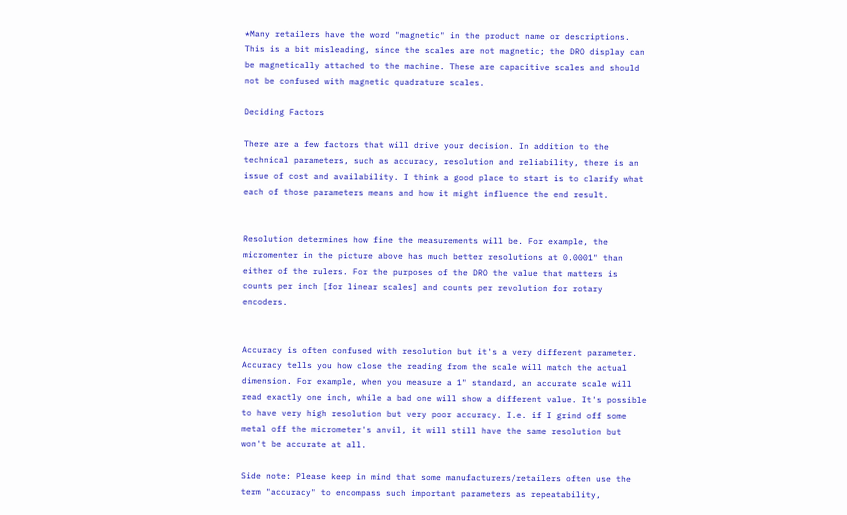*Many retailers have the word "magnetic" in the product name or descriptions. This is a bit misleading, since the scales are not magnetic; the DRO display can be magnetically attached to the machine. These are capacitive scales and should not be confused with magnetic quadrature scales.

Deciding Factors

There are a few factors that will drive your decision. In addition to the technical parameters, such as accuracy, resolution and reliability, there is an issue of cost and availability. I think a good place to start is to clarify what each of those parameters means and how it might influence the end result.


Resolution determines how fine the measurements will be. For example, the micromenter in the picture above has much better resolutions at 0.0001" than either of the rulers. For the purposes of the DRO the value that matters is counts per inch [for linear scales] and counts per revolution for rotary encoders.


Accuracy is often confused with resolution but it's a very different parameter. Accuracy tells you how close the reading from the scale will match the actual dimension. For example, when you measure a 1" standard, an accurate scale will read exactly one inch, while a bad one will show a different value. It's possible to have very high resolution but very poor accuracy. I.e. if I grind off some metal off the micrometer's anvil, it will still have the same resolution but won't be accurate at all.

Side note: Please keep in mind that some manufacturers/retailers often use the term "accuracy" to encompass such important parameters as repeatability,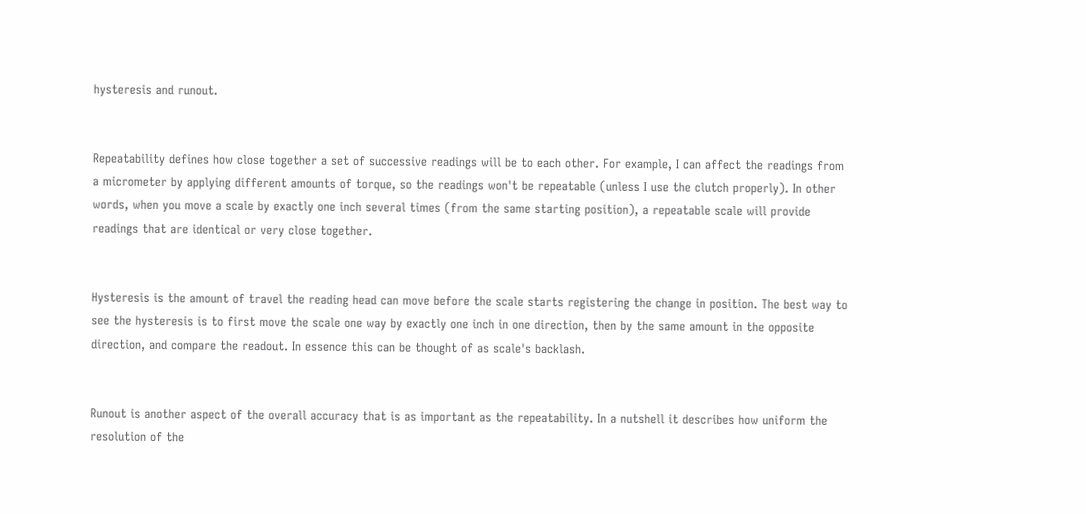hysteresis and runout.


Repeatability defines how close together a set of successive readings will be to each other. For example, I can affect the readings from a micrometer by applying different amounts of torque, so the readings won't be repeatable (unless I use the clutch properly). In other words, when you move a scale by exactly one inch several times (from the same starting position), a repeatable scale will provide readings that are identical or very close together.


Hysteresis is the amount of travel the reading head can move before the scale starts registering the change in position. The best way to see the hysteresis is to first move the scale one way by exactly one inch in one direction, then by the same amount in the opposite direction, and compare the readout. In essence this can be thought of as scale's backlash.


Runout is another aspect of the overall accuracy that is as important as the repeatability. In a nutshell it describes how uniform the resolution of the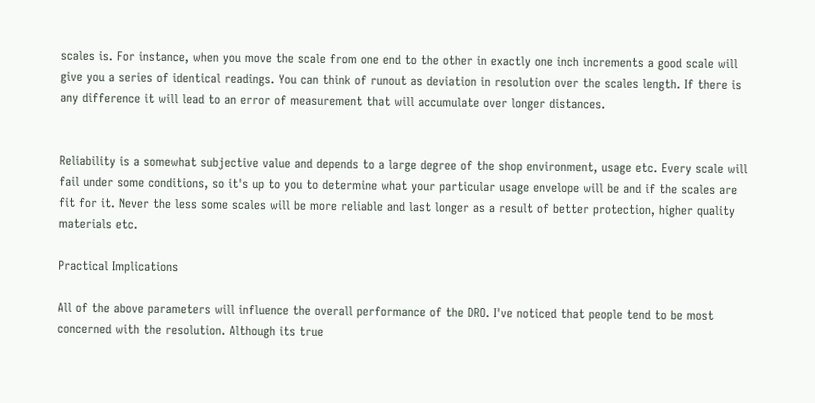scales is. For instance, when you move the scale from one end to the other in exactly one inch increments a good scale will give you a series of identical readings. You can think of runout as deviation in resolution over the scales length. If there is any difference it will lead to an error of measurement that will accumulate over longer distances.


Reliability is a somewhat subjective value and depends to a large degree of the shop environment, usage etc. Every scale will fail under some conditions, so it's up to you to determine what your particular usage envelope will be and if the scales are fit for it. Never the less some scales will be more reliable and last longer as a result of better protection, higher quality materials etc.

Practical Implications

All of the above parameters will influence the overall performance of the DRO. I've noticed that people tend to be most concerned with the resolution. Although its true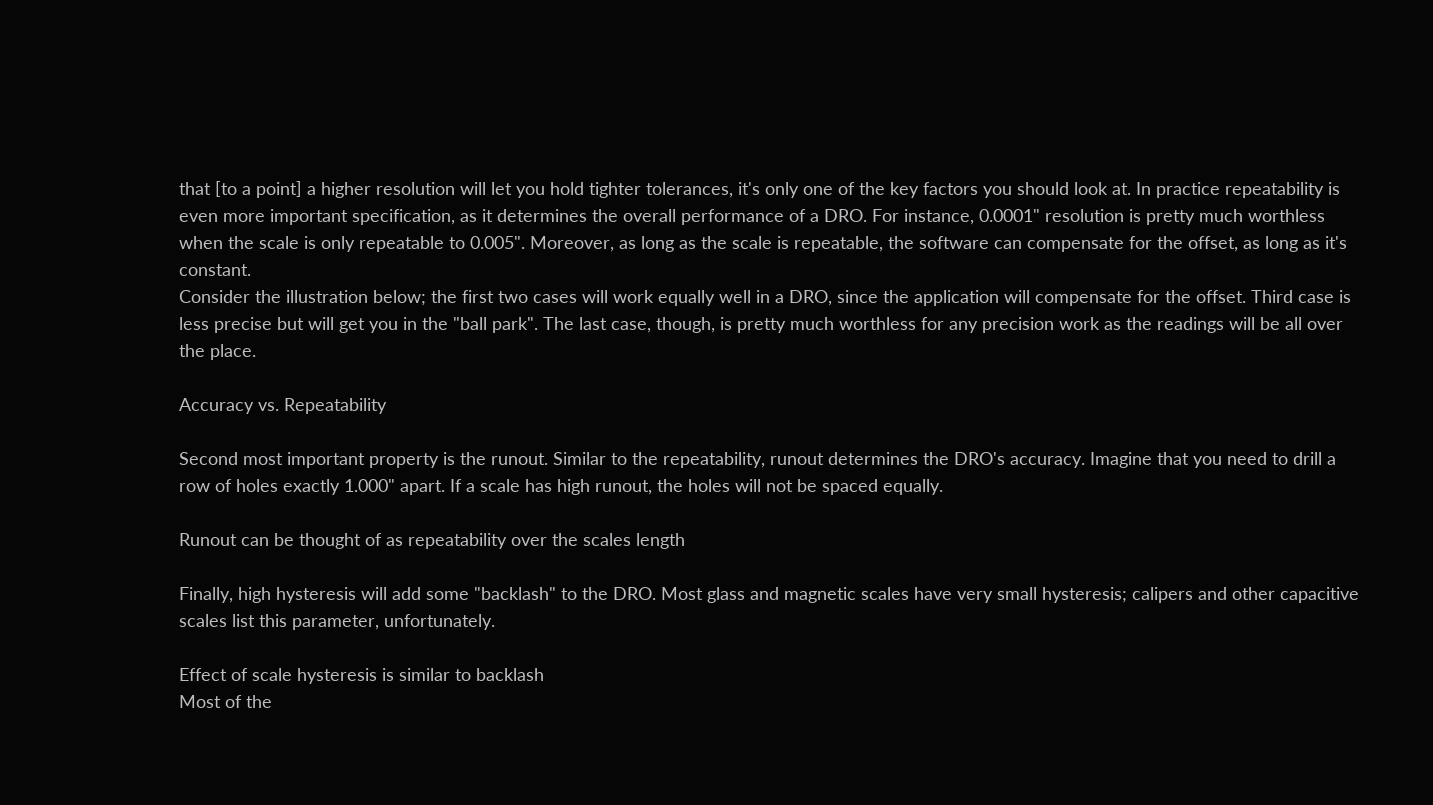that [to a point] a higher resolution will let you hold tighter tolerances, it's only one of the key factors you should look at. In practice repeatability is even more important specification, as it determines the overall performance of a DRO. For instance, 0.0001" resolution is pretty much worthless when the scale is only repeatable to 0.005". Moreover, as long as the scale is repeatable, the software can compensate for the offset, as long as it's constant.
Consider the illustration below; the first two cases will work equally well in a DRO, since the application will compensate for the offset. Third case is less precise but will get you in the "ball park". The last case, though, is pretty much worthless for any precision work as the readings will be all over the place.

Accuracy vs. Repeatability

Second most important property is the runout. Similar to the repeatability, runout determines the DRO's accuracy. Imagine that you need to drill a row of holes exactly 1.000" apart. If a scale has high runout, the holes will not be spaced equally.

Runout can be thought of as repeatability over the scales length

Finally, high hysteresis will add some "backlash" to the DRO. Most glass and magnetic scales have very small hysteresis; calipers and other capacitive scales list this parameter, unfortunately.

Effect of scale hysteresis is similar to backlash
Most of the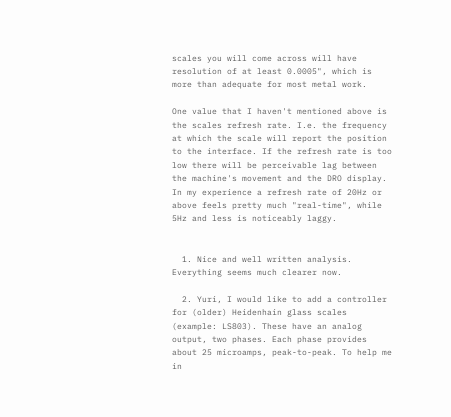scales you will come across will have resolution of at least 0.0005", which is more than adequate for most metal work.

One value that I haven't mentioned above is the scales refresh rate. I.e. the frequency at which the scale will report the position to the interface. If the refresh rate is too low there will be perceivable lag between the machine's movement and the DRO display. In my experience a refresh rate of 20Hz or above feels pretty much "real-time", while 5Hz and less is noticeably laggy.


  1. Nice and well written analysis. Everything seems much clearer now.

  2. Yuri, I would like to add a controller for (older) Heidenhain glass scales (example: LS803). These have an analog output, two phases. Each phase provides about 25 microamps, peak-to-peak. To help me in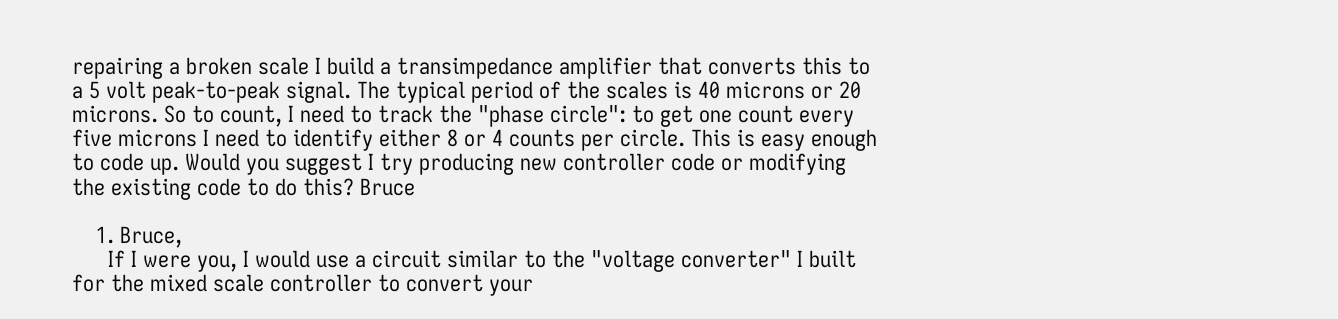repairing a broken scale I build a transimpedance amplifier that converts this to a 5 volt peak-to-peak signal. The typical period of the scales is 40 microns or 20 microns. So to count, I need to track the "phase circle": to get one count every five microns I need to identify either 8 or 4 counts per circle. This is easy enough to code up. Would you suggest I try producing new controller code or modifying the existing code to do this? Bruce

    1. Bruce,
      If I were you, I would use a circuit similar to the "voltage converter" I built for the mixed scale controller to convert your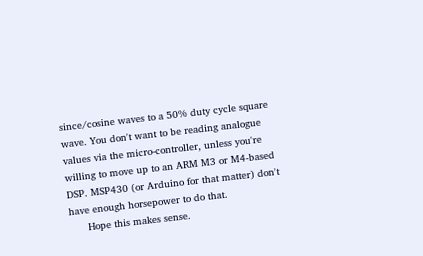since/cosine waves to a 50% duty cycle square wave. You don't want to be reading analogue values via the micro-controller, unless you're willing to move up to an ARM M3 or M4-based DSP. MSP430 (or Arduino for that matter) don't have enough horsepower to do that.
      Hope this makes sense.